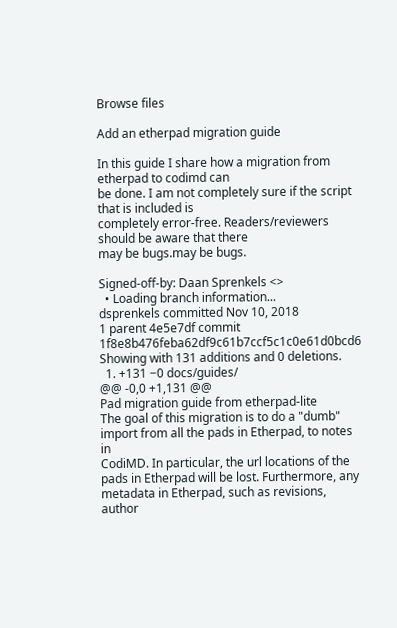Browse files

Add an etherpad migration guide

In this guide I share how a migration from etherpad to codimd can
be done. I am not completely sure if the script that is included is
completely error-free. Readers/reviewers should be aware that there
may be bugs.may be bugs.

Signed-off-by: Daan Sprenkels <>
  • Loading branch information...
dsprenkels committed Nov 10, 2018
1 parent 4e5e7df commit 1f8e8b476feba62df9c61b7ccf5c1c0e61d0bcd6
Showing with 131 additions and 0 deletions.
  1. +131 −0 docs/guides/
@@ -0,0 +1,131 @@
Pad migration guide from etherpad-lite
The goal of this migration is to do a "dumb" import from all the pads in Etherpad, to notes in
CodiMD. In particular, the url locations of the pads in Etherpad will be lost. Furthermore, any
metadata in Etherpad, such as revisions, author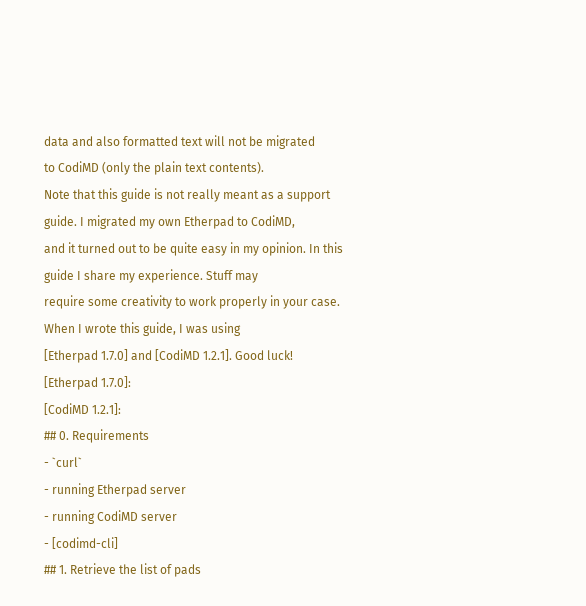data and also formatted text will not be migrated
to CodiMD (only the plain text contents).
Note that this guide is not really meant as a support guide. I migrated my own Etherpad to CodiMD,
and it turned out to be quite easy in my opinion. In this guide I share my experience. Stuff may
require some creativity to work properly in your case. When I wrote this guide, I was using
[Etherpad 1.7.0] and [CodiMD 1.2.1]. Good luck!
[Etherpad 1.7.0]:
[CodiMD 1.2.1]:
## 0. Requirements
- `curl`
- running Etherpad server
- running CodiMD server
- [codimd-cli]
## 1. Retrieve the list of pads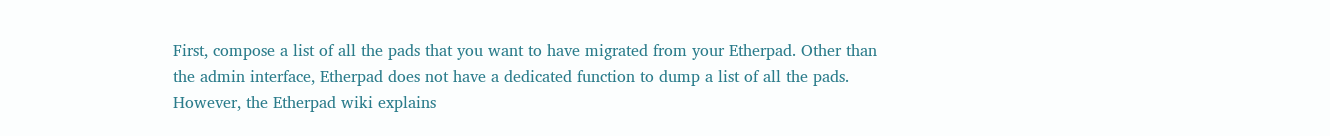First, compose a list of all the pads that you want to have migrated from your Etherpad. Other than
the admin interface, Etherpad does not have a dedicated function to dump a list of all the pads.
However, the Etherpad wiki explains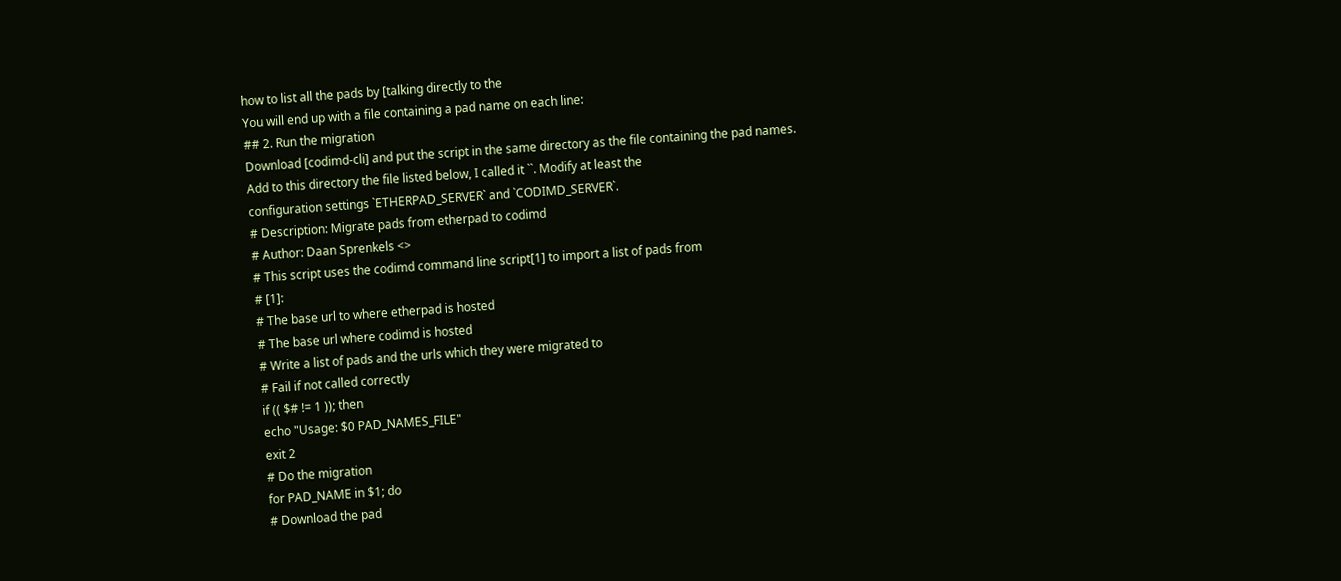how to list all the pads by [talking directly to the
You will end up with a file containing a pad name on each line:
## 2. Run the migration
Download [codimd-cli] and put the script in the same directory as the file containing the pad names.
Add to this directory the file listed below, I called it ``. Modify at least the
configuration settings `ETHERPAD_SERVER` and `CODIMD_SERVER`.
# Description: Migrate pads from etherpad to codimd
# Author: Daan Sprenkels <>
# This script uses the codimd command line script[1] to import a list of pads from
# [1]:
# The base url to where etherpad is hosted
# The base url where codimd is hosted
# Write a list of pads and the urls which they were migrated to
# Fail if not called correctly
if (( $# != 1 )); then
echo "Usage: $0 PAD_NAMES_FILE"
exit 2
# Do the migration
for PAD_NAME in $1; do
# Download the pad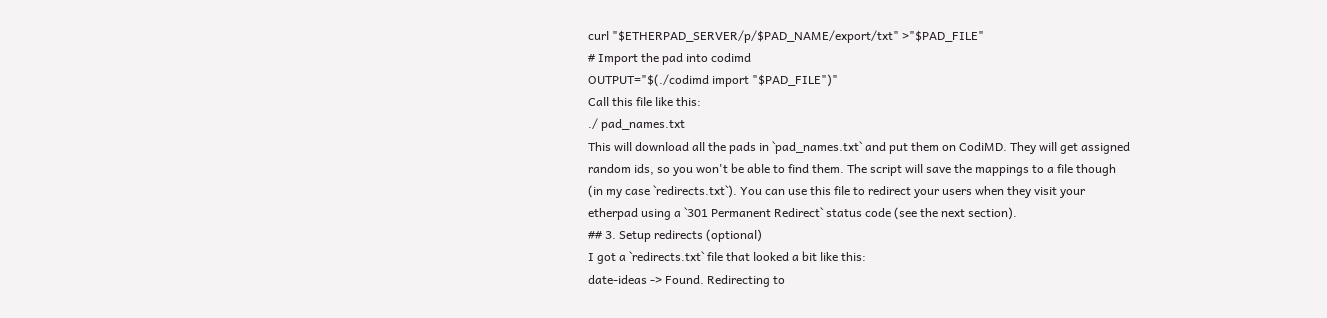curl "$ETHERPAD_SERVER/p/$PAD_NAME/export/txt" >"$PAD_FILE"
# Import the pad into codimd
OUTPUT="$(./codimd import "$PAD_FILE")"
Call this file like this:
./ pad_names.txt
This will download all the pads in `pad_names.txt` and put them on CodiMD. They will get assigned
random ids, so you won't be able to find them. The script will save the mappings to a file though
(in my case `redirects.txt`). You can use this file to redirect your users when they visit your
etherpad using a `301 Permanent Redirect` status code (see the next section).
## 3. Setup redirects (optional)
I got a `redirects.txt` file that looked a bit like this:
date-ideas -> Found. Redirecting to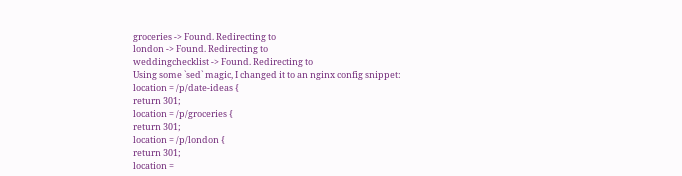groceries -> Found. Redirecting to
london -> Found. Redirecting to
weddingchecklist -> Found. Redirecting to
Using some `sed` magic, I changed it to an nginx config snippet:
location = /p/date-ideas {
return 301;
location = /p/groceries {
return 301;
location = /p/london {
return 301;
location =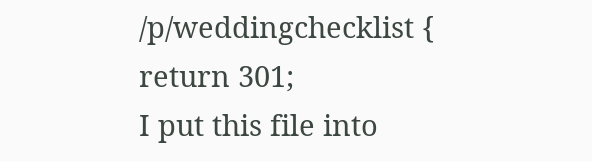/p/weddingchecklist {
return 301;
I put this file into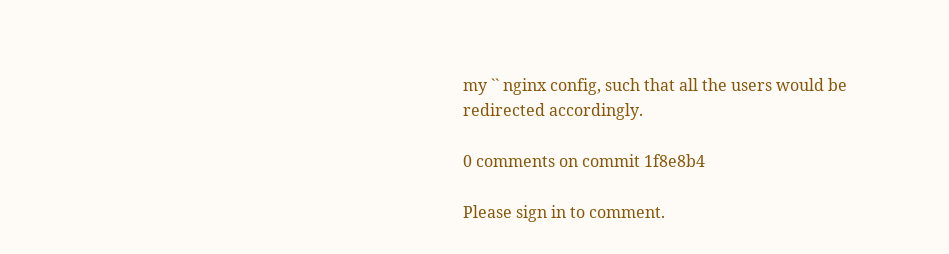my `` nginx config, such that all the users would be
redirected accordingly.

0 comments on commit 1f8e8b4

Please sign in to comment.